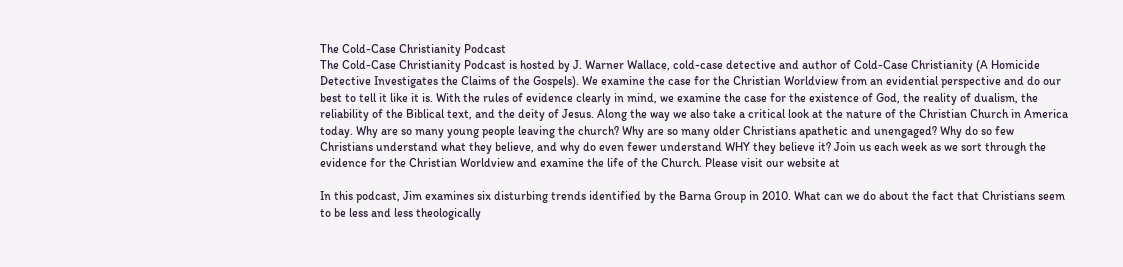The Cold-Case Christianity Podcast
The Cold-Case Christianity Podcast is hosted by J. Warner Wallace, cold-case detective and author of Cold-Case Christianity (A Homicide Detective Investigates the Claims of the Gospels). We examine the case for the Christian Worldview from an evidential perspective and do our best to tell it like it is. With the rules of evidence clearly in mind, we examine the case for the existence of God, the reality of dualism, the reliability of the Biblical text, and the deity of Jesus. Along the way we also take a critical look at the nature of the Christian Church in America today. Why are so many young people leaving the church? Why are so many older Christians apathetic and unengaged? Why do so few Christians understand what they believe, and why do even fewer understand WHY they believe it? Join us each week as we sort through the evidence for the Christian Worldview and examine the life of the Church. Please visit our website at

In this podcast, Jim examines six disturbing trends identified by the Barna Group in 2010. What can we do about the fact that Christians seem to be less and less theologically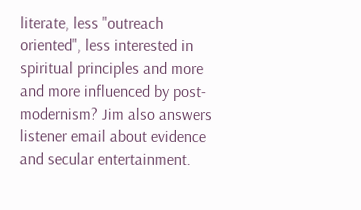literate, less "outreach oriented", less interested in spiritual principles and more and more influenced by post-modernism? Jim also answers listener email about evidence and secular entertainment.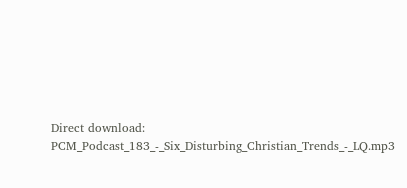Direct download: PCM_Podcast_183_-_Six_Disturbing_Christian_Trends_-_LQ.mp3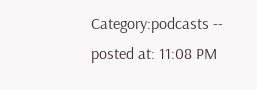Category:podcasts -- posted at: 11:08 PM